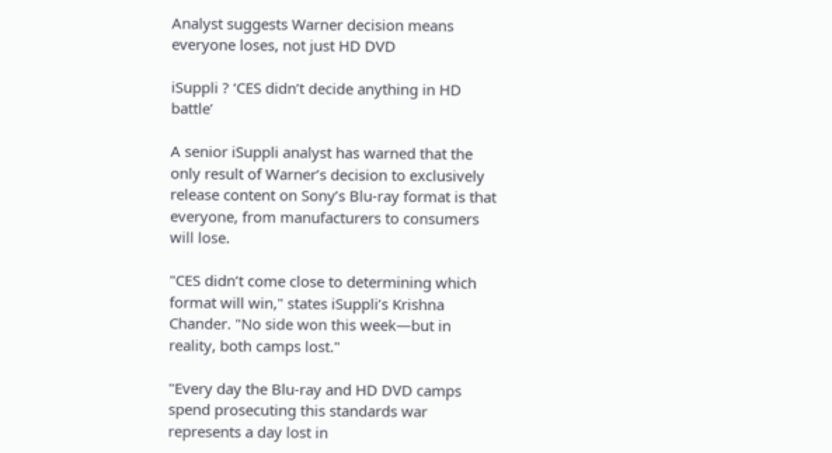Analyst suggests Warner decision means everyone loses, not just HD DVD

iSuppli ? ‘CES didn’t decide anything in HD battle’

A senior iSuppli analyst has warned that the only result of Warner’s decision to exclusively release content on Sony’s Blu-ray format is that everyone, from manufacturers to consumers will lose.

"CES didn’t come close to determining which format will win," states iSuppli’s Krishna Chander. "No side won this week—but in reality, both camps lost."

"Every day the Blu-ray and HD DVD camps spend prosecuting this standards war represents a day lost in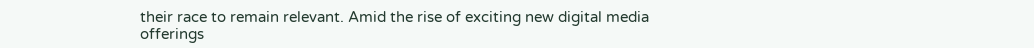their race to remain relevant. Amid the rise of exciting new digital media offerings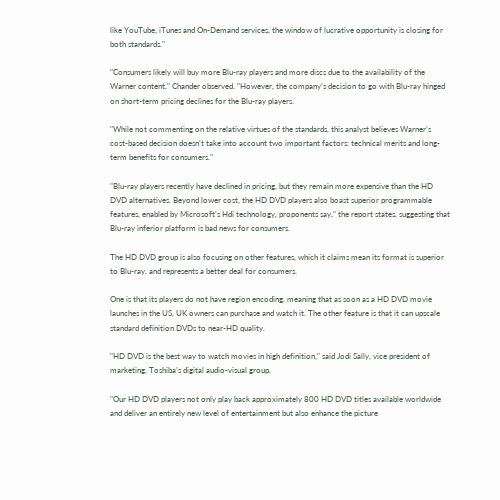like YouTube, iTunes and On-Demand services, the window of lucrative opportunity is closing for both standards."

"Consumers likely will buy more Blu-ray players and more discs due to the availability of the Warner content," Chander observed. "However, the company’s decision to go with Blu-ray hinged on short-term pricing declines for the Blu-ray players.

"While not commenting on the relative virtues of the standards, this analyst believes Warner’s cost-based decision doesn’t take into account two important factors: technical merits and long-term benefits for consumers."

"Blu-ray players recently have declined in pricing, but they remain more expensive than the HD DVD alternatives. Beyond lower cost, the HD DVD players also boast superior programmable features, enabled by Microsoft’s Hdi technology, proponents say," the report states, suggesting that Blu-ray inferior platform is bad news for consumers.

The HD DVD group is also focusing on other features, which it claims mean its format is superior to Blu-ray, and represents a better deal for consumers.

One is that its players do not have region encoding, meaning that as soon as a HD DVD movie launches in the US, UK owners can purchase and watch it. The other feature is that it can upscale standard definition DVDs to near-HD quality.

"HD DVD is the best way to watch movies in high definition," said Jodi Sally, vice president of marketing, Toshiba’s digital audio-visual group.

"Our HD DVD players not only play back approximately 800 HD DVD titles available worldwide and deliver an entirely new level of entertainment but also enhance the picture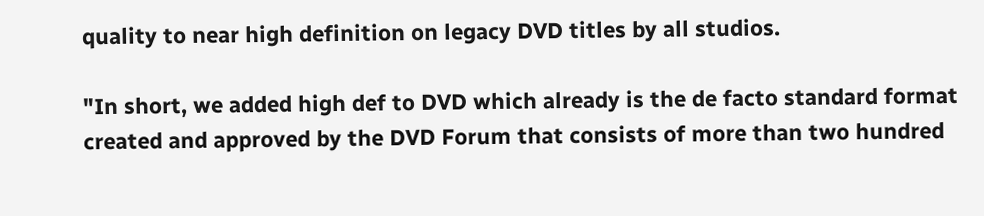quality to near high definition on legacy DVD titles by all studios.

"In short, we added high def to DVD which already is the de facto standard format created and approved by the DVD Forum that consists of more than two hundred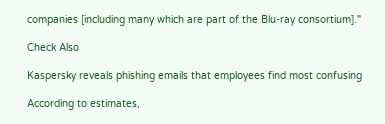companies [including many which are part of the Blu-ray consortium]."

Check Also

Kaspersky reveals phishing emails that employees find most confusing

According to estimates,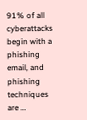91% of all cyberattacks begin with a phishing email, and phishing techniques are …